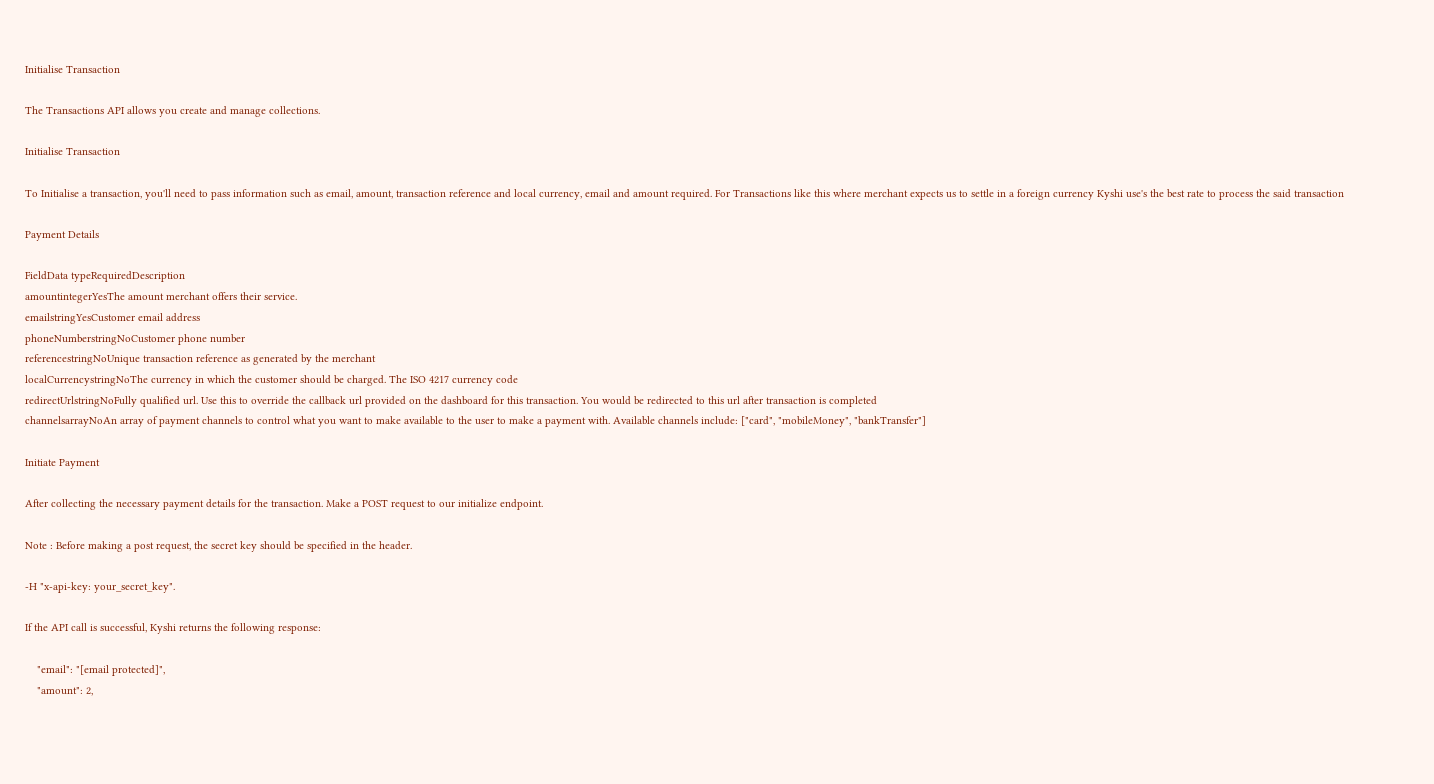Initialise Transaction

The Transactions API allows you create and manage collections.

Initialise Transaction

To Initialise a transaction, you'll need to pass information such as email, amount, transaction reference and local currency, email and amount required. For Transactions like this where merchant expects us to settle in a foreign currency Kyshi use's the best rate to process the said transaction

Payment Details

FieldData typeRequiredDescription
amountintegerYesThe amount merchant offers their service.
emailstringYesCustomer email address
phoneNumberstringNoCustomer phone number
referencestringNoUnique transaction reference as generated by the merchant
localCurrencystringNoThe currency in which the customer should be charged. The ISO 4217 currency code
redirectUrlstringNoFully qualified url. Use this to override the callback url provided on the dashboard for this transaction. You would be redirected to this url after transaction is completed
channelsarrayNoAn array of payment channels to control what you want to make available to the user to make a payment with. Available channels include: ["card", "mobileMoney", "bankTransfer"]

Initiate Payment

After collecting the necessary payment details for the transaction. Make a POST request to our initialize endpoint.

Note : Before making a post request, the secret key should be specified in the header.

-H "x-api-key: your_secret_key".

If the API call is successful, Kyshi returns the following response:

    "email": "[email protected]",
    "amount": 2,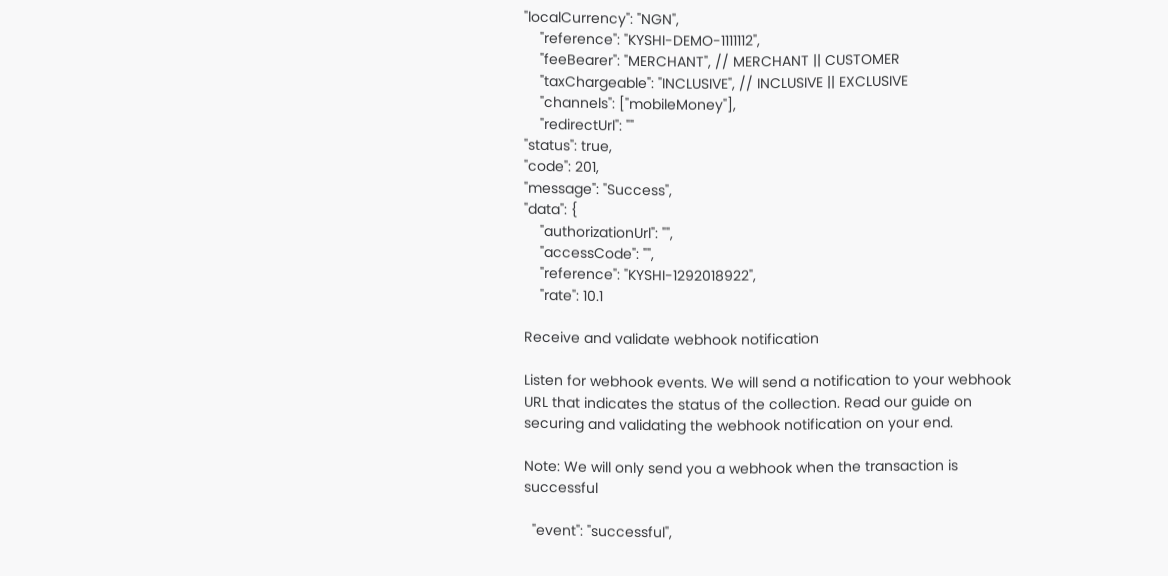"localCurrency": "NGN",
    "reference": "KYSHI-DEMO-1111112",
    "feeBearer": "MERCHANT", // MERCHANT || CUSTOMER
    "taxChargeable": "INCLUSIVE", // INCLUSIVE || EXCLUSIVE
    "channels": ["mobileMoney"],
    "redirectUrl": ""
"status": true,
"code": 201,
"message": "Success",
"data": {
    "authorizationUrl": "",
    "accessCode": "",
    "reference": "KYSHI-1292018922",
    "rate": 10.1

Receive and validate webhook notification

Listen for webhook events. We will send a notification to your webhook URL that indicates the status of the collection. Read our guide on securing and validating the webhook notification on your end.

Note: We will only send you a webhook when the transaction is successful

  "event": "successful",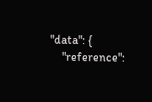"data": {
    "reference":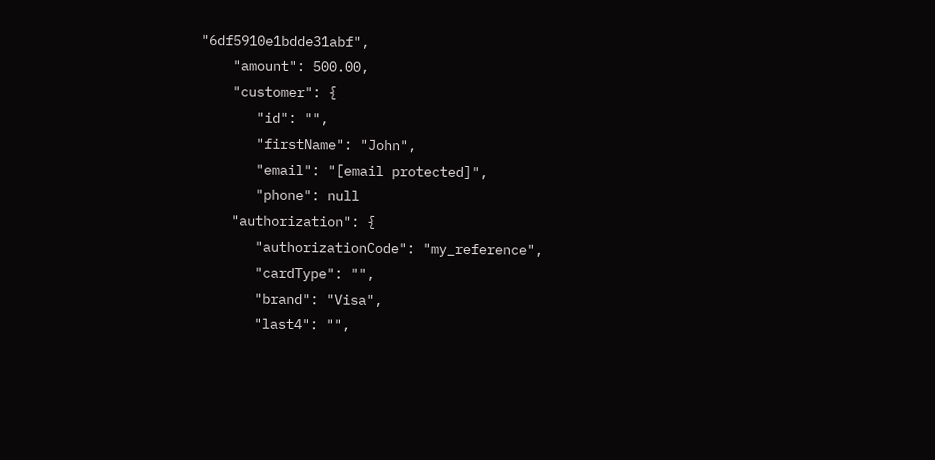"6df5910e1bdde31abf",
    "amount": 500.00,
    "customer": {
       "id": "",
       "firstName": "John",
       "email": "[email protected]",
       "phone": null
    "authorization": {
       "authorizationCode": "my_reference",
       "cardType": "",
       "brand": "Visa",
       "last4": "",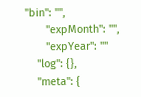"bin": "",
       "expMonth": "",
       "expYear": ""
    "log": {},
    "meta": {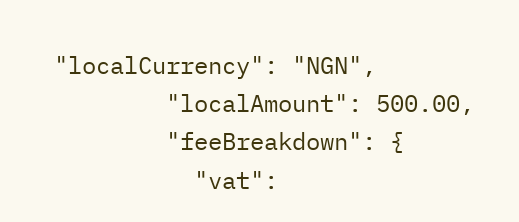"localCurrency": "NGN",
        "localAmount": 500.00,
        "feeBreakdown": {
          "vat":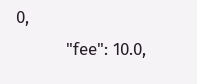0,
          "fee": 10.0,